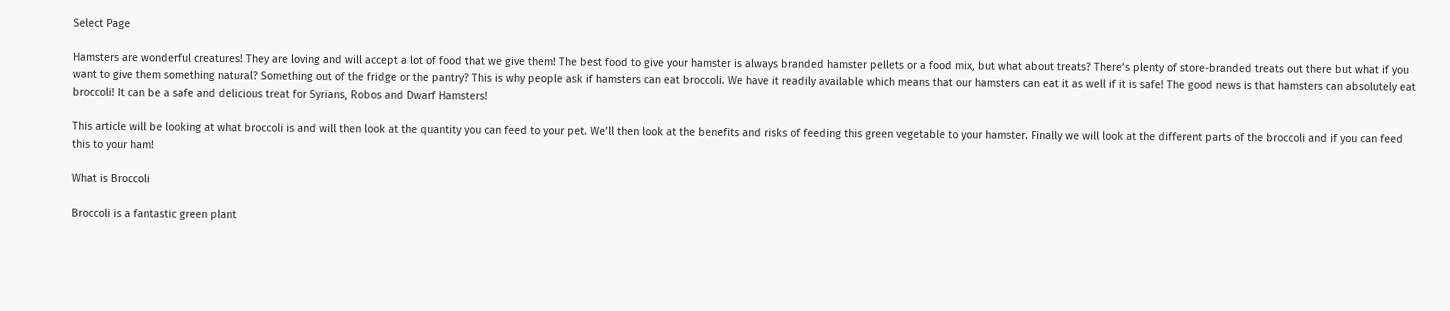Select Page

Hamsters are wonderful creatures! They are loving and will accept a lot of food that we give them! The best food to give your hamster is always branded hamster pellets or a food mix, but what about treats? There’s plenty of store-branded treats out there but what if you want to give them something natural? Something out of the fridge or the pantry? This is why people ask if hamsters can eat broccoli. We have it readily available which means that our hamsters can eat it as well if it is safe! The good news is that hamsters can absolutely eat broccoli! It can be a safe and delicious treat for Syrians, Robos and Dwarf Hamsters!

This article will be looking at what broccoli is and will then look at the quantity you can feed to your pet. We’ll then look at the benefits and risks of feeding this green vegetable to your hamster. Finally we will look at the different parts of the broccoli and if you can feed this to your ham!

What is Broccoli

Broccoli is a fantastic green plant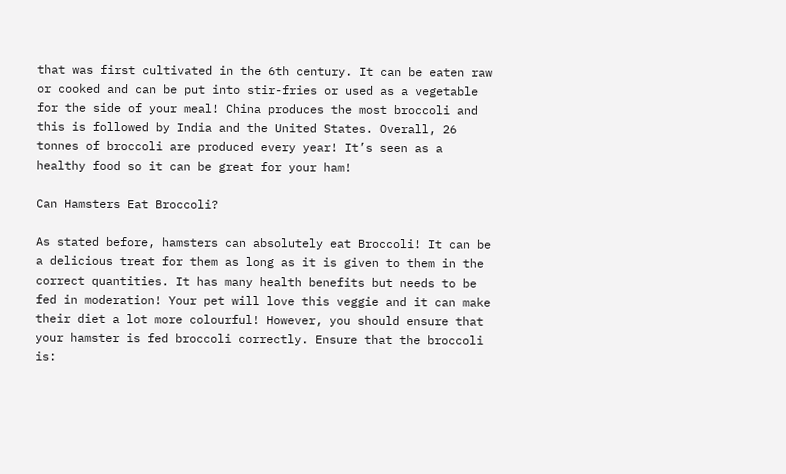that was first cultivated in the 6th century. It can be eaten raw or cooked and can be put into stir-fries or used as a vegetable for the side of your meal! China produces the most broccoli and this is followed by India and the United States. Overall, 26 tonnes of broccoli are produced every year! It’s seen as a healthy food so it can be great for your ham!

Can Hamsters Eat Broccoli?

As stated before, hamsters can absolutely eat Broccoli! It can be a delicious treat for them as long as it is given to them in the correct quantities. It has many health benefits but needs to be fed in moderation! Your pet will love this veggie and it can make their diet a lot more colourful! However, you should ensure that your hamster is fed broccoli correctly. Ensure that the broccoli is: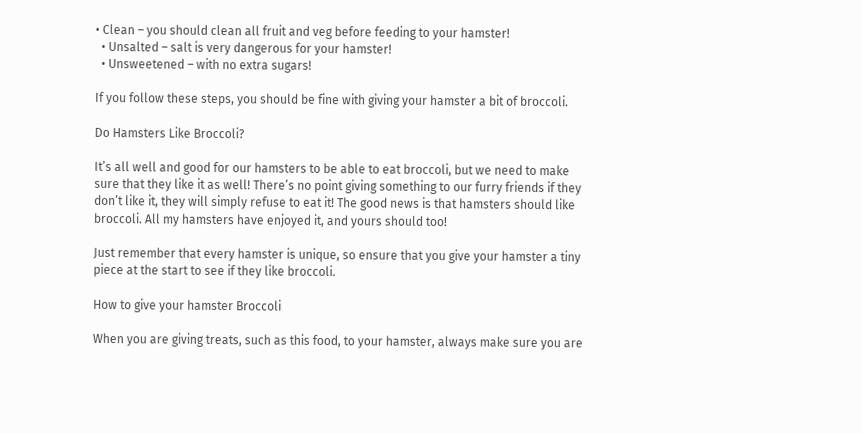• Clean – you should clean all fruit and veg before feeding to your hamster!
  • Unsalted – salt is very dangerous for your hamster!
  • Unsweetened – with no extra sugars!

If you follow these steps, you should be fine with giving your hamster a bit of broccoli.

Do Hamsters Like Broccoli?

It’s all well and good for our hamsters to be able to eat broccoli, but we need to make sure that they like it as well! There’s no point giving something to our furry friends if they don’t like it, they will simply refuse to eat it! The good news is that hamsters should like broccoli. All my hamsters have enjoyed it, and yours should too!

Just remember that every hamster is unique, so ensure that you give your hamster a tiny piece at the start to see if they like broccoli.

How to give your hamster Broccoli

When you are giving treats, such as this food, to your hamster, always make sure you are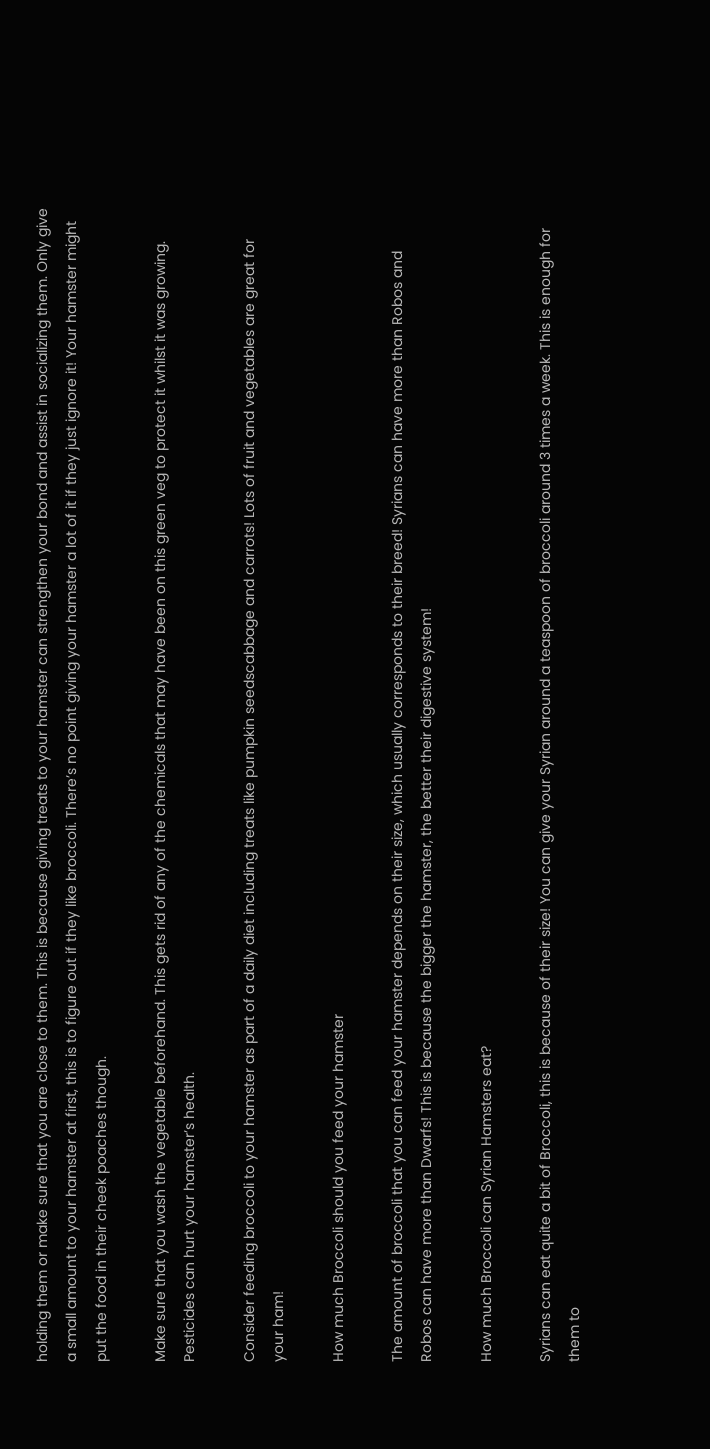holding them or make sure that you are close to them. This is because giving treats to your hamster can strengthen your bond and assist in socializing them. Only give a small amount to your hamster at first, this is to figure out if they like broccoli. There’s no point giving your hamster a lot of it if they just ignore it! Your hamster might put the food in their cheek poaches though.

Make sure that you wash the vegetable beforehand. This gets rid of any of the chemicals that may have been on this green veg to protect it whilst it was growing. Pesticides can hurt your hamster’s health.

Consider feeding broccoli to your hamster as part of a daily diet including treats like pumpkin seedscabbage and carrots! Lots of fruit and vegetables are great for your ham!

How much Broccoli should you feed your hamster

The amount of broccoli that you can feed your hamster depends on their size, which usually corresponds to their breed! Syrians can have more than Robos and Robos can have more than Dwarfs! This is because the bigger the hamster, the better their digestive system!

How much Broccoli can Syrian Hamsters eat?

Syrians can eat quite a bit of Broccoli, this is because of their size! You can give your Syrian around a teaspoon of broccoli around 3 times a week. This is enough for them to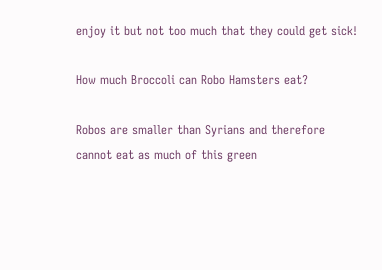enjoy it but not too much that they could get sick!

How much Broccoli can Robo Hamsters eat?

Robos are smaller than Syrians and therefore cannot eat as much of this green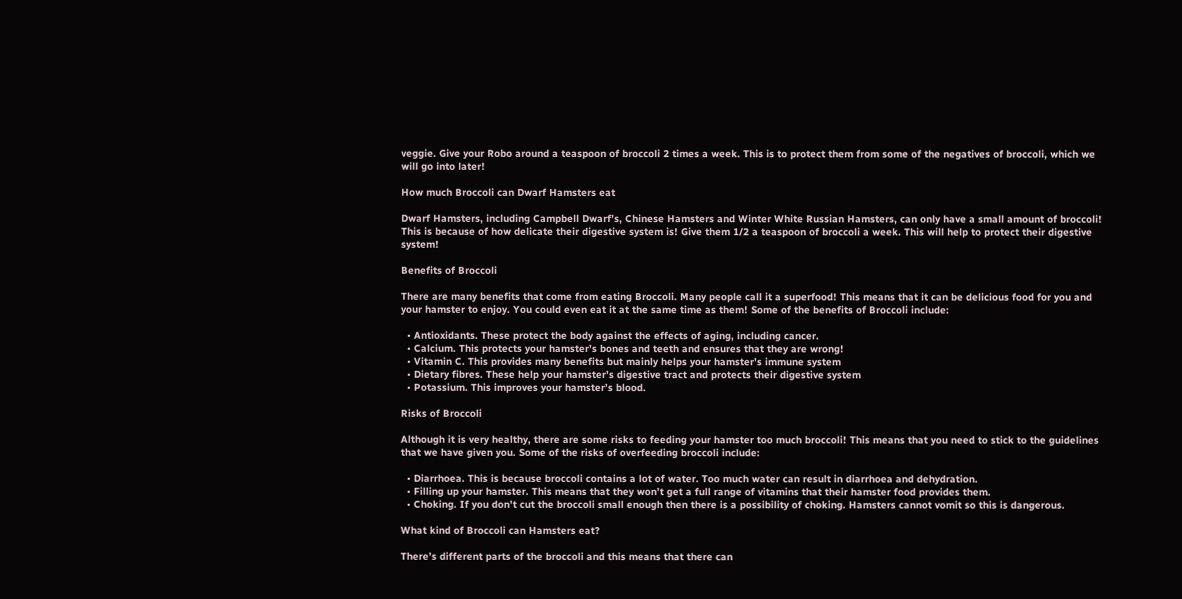veggie. Give your Robo around a teaspoon of broccoli 2 times a week. This is to protect them from some of the negatives of broccoli, which we will go into later!

How much Broccoli can Dwarf Hamsters eat

Dwarf Hamsters, including Campbell Dwarf’s, Chinese Hamsters and Winter White Russian Hamsters, can only have a small amount of broccoli! This is because of how delicate their digestive system is! Give them 1/2 a teaspoon of broccoli a week. This will help to protect their digestive system!

Benefits of Broccoli

There are many benefits that come from eating Broccoli. Many people call it a superfood! This means that it can be delicious food for you and your hamster to enjoy. You could even eat it at the same time as them! Some of the benefits of Broccoli include:

  • Antioxidants. These protect the body against the effects of aging, including cancer.
  • Calcium. This protects your hamster’s bones and teeth and ensures that they are wrong!
  • Vitamin C. This provides many benefits but mainly helps your hamster’s immune system
  • Dietary fibres. These help your hamster’s digestive tract and protects their digestive system
  • Potassium. This improves your hamster’s blood.

Risks of Broccoli

Although it is very healthy, there are some risks to feeding your hamster too much broccoli! This means that you need to stick to the guidelines that we have given you. Some of the risks of overfeeding broccoli include:

  • Diarrhoea. This is because broccoli contains a lot of water. Too much water can result in diarrhoea and dehydration.
  • Filling up your hamster. This means that they won’t get a full range of vitamins that their hamster food provides them.
  • Choking. If you don’t cut the broccoli small enough then there is a possibility of choking. Hamsters cannot vomit so this is dangerous.

What kind of Broccoli can Hamsters eat?

There’s different parts of the broccoli and this means that there can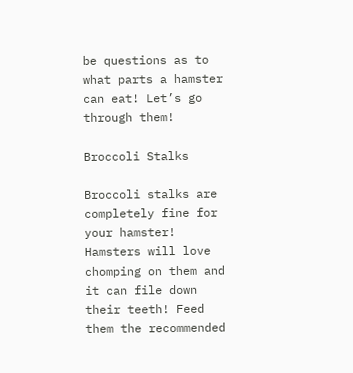be questions as to what parts a hamster can eat! Let’s go through them!

Broccoli Stalks

Broccoli stalks are completely fine for your hamster! Hamsters will love chomping on them and it can file down their teeth! Feed them the recommended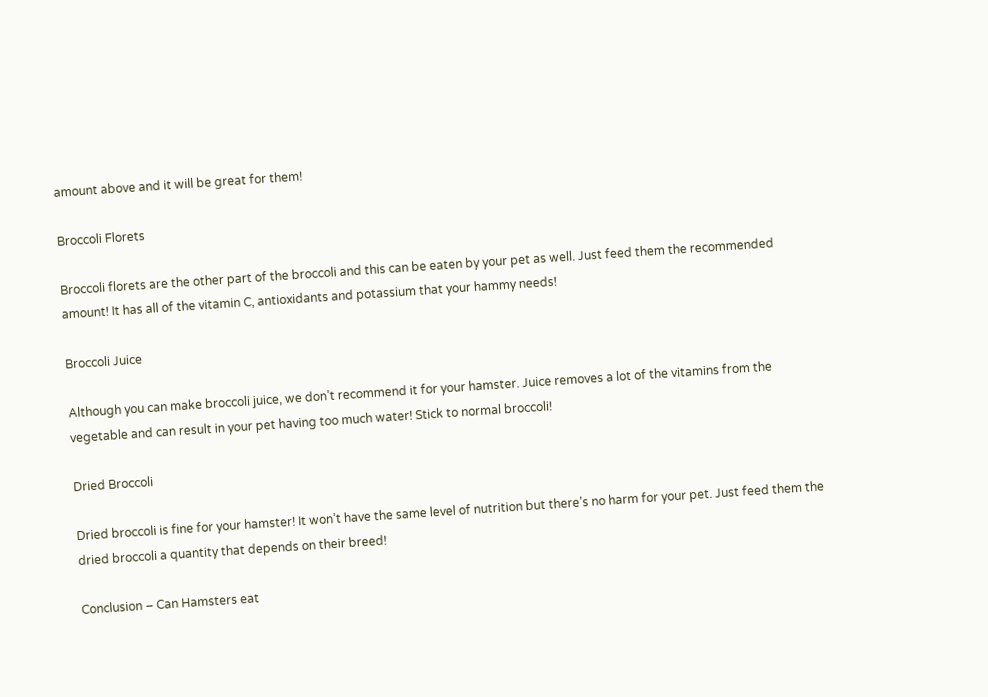amount above and it will be great for them!

Broccoli Florets

Broccoli florets are the other part of the broccoli and this can be eaten by your pet as well. Just feed them the recommended amount! It has all of the vitamin C, antioxidants and potassium that your hammy needs!

Broccoli Juice

Although you can make broccoli juice, we don’t recommend it for your hamster. Juice removes a lot of the vitamins from the vegetable and can result in your pet having too much water! Stick to normal broccoli!

Dried Broccoli

Dried broccoli is fine for your hamster! It won’t have the same level of nutrition but there’s no harm for your pet. Just feed them the dried broccoli a quantity that depends on their breed!

Conclusion – Can Hamsters eat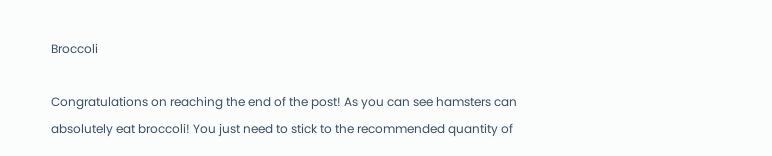Broccoli

Congratulations on reaching the end of the post! As you can see hamsters can absolutely eat broccoli! You just need to stick to the recommended quantity of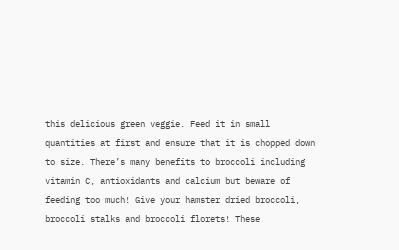this delicious green veggie. Feed it in small quantities at first and ensure that it is chopped down to size. There’s many benefits to broccoli including vitamin C, antioxidants and calcium but beware of feeding too much! Give your hamster dried broccoli, broccoli stalks and broccoli florets! These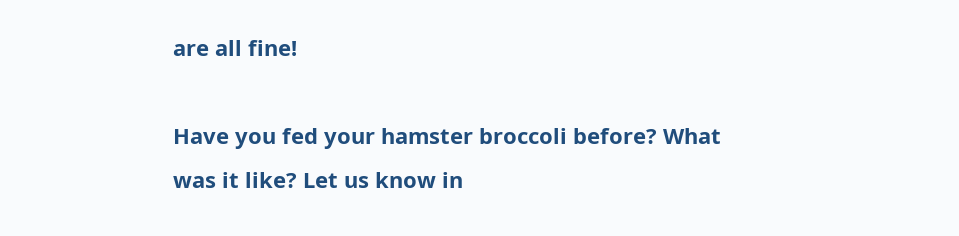are all fine!

Have you fed your hamster broccoli before? What was it like? Let us know in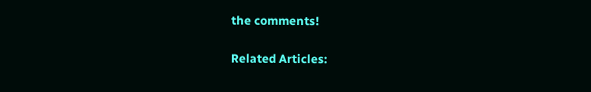the comments!

Related Articles: